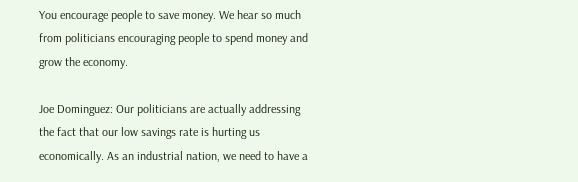You encourage people to save money. We hear so much from politicians encouraging people to spend money and grow the economy.

Joe Dominguez: Our politicians are actually addressing the fact that our low savings rate is hurting us economically. As an industrial nation, we need to have a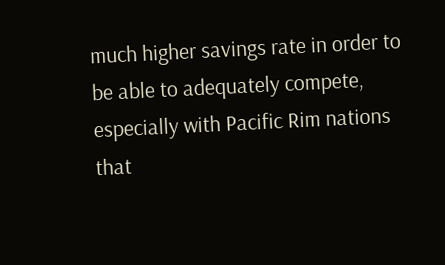much higher savings rate in order to be able to adequately compete, especially with Pacific Rim nations that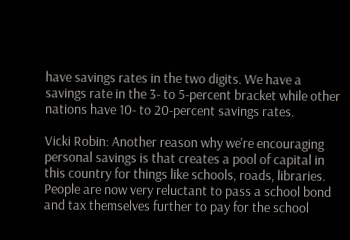have savings rates in the two digits. We have a savings rate in the 3- to 5-percent bracket while other nations have 10- to 20-percent savings rates.

Vicki Robin: Another reason why we're encouraging personal savings is that creates a pool of capital in this country for things like schools, roads, libraries. People are now very reluctant to pass a school bond and tax themselves further to pay for the school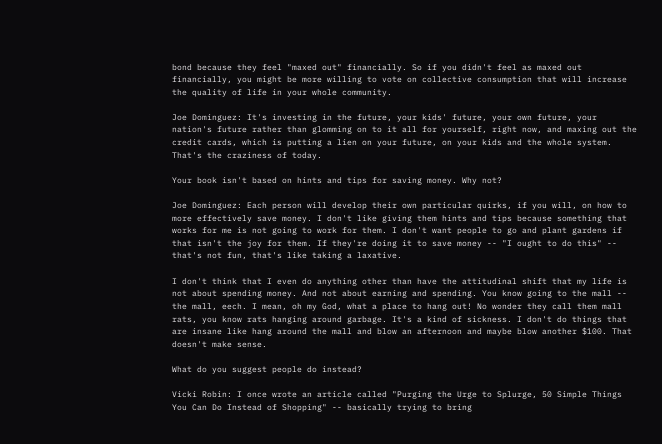bond because they feel "maxed out" financially. So if you didn't feel as maxed out financially, you might be more willing to vote on collective consumption that will increase the quality of life in your whole community.

Joe Dominguez: It's investing in the future, your kids' future, your own future, your nation's future rather than glomming on to it all for yourself, right now, and maxing out the credit cards, which is putting a lien on your future, on your kids and the whole system. That's the craziness of today.

Your book isn't based on hints and tips for saving money. Why not?

Joe Dominguez: Each person will develop their own particular quirks, if you will, on how to more effectively save money. I don't like giving them hints and tips because something that works for me is not going to work for them. I don't want people to go and plant gardens if that isn't the joy for them. If they're doing it to save money -- "I ought to do this" -- that's not fun, that's like taking a laxative.

I don't think that I even do anything other than have the attitudinal shift that my life is not about spending money. And not about earning and spending. You know going to the mall -- the mall, eech. I mean, oh my God, what a place to hang out! No wonder they call them mall rats, you know rats hanging around garbage. It's a kind of sickness. I don't do things that are insane like hang around the mall and blow an afternoon and maybe blow another $100. That doesn't make sense.

What do you suggest people do instead?

Vicki Robin: I once wrote an article called "Purging the Urge to Splurge, 50 Simple Things You Can Do Instead of Shopping" -- basically trying to bring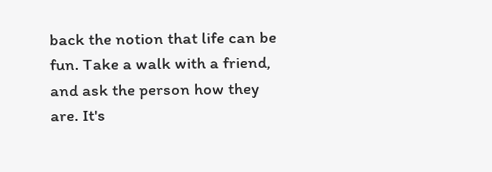back the notion that life can be fun. Take a walk with a friend, and ask the person how they are. It's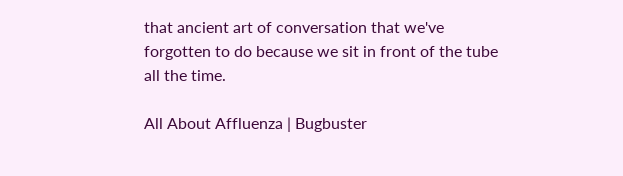that ancient art of conversation that we've forgotten to do because we sit in front of the tube all the time.

All About Affluenza | Bugbuster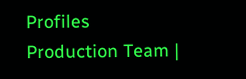Profiles
Production Team |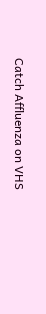Catch Affluenza on VHS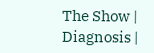The Show | Diagnosis |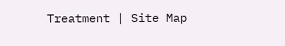Treatment | Site Map